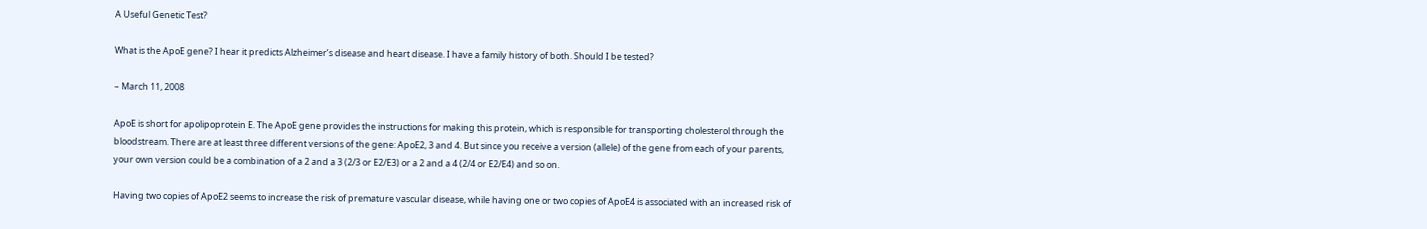A Useful Genetic Test?

What is the ApoE gene? I hear it predicts Alzheimer’s disease and heart disease. I have a family history of both. Should I be tested?

– March 11, 2008

ApoE is short for apolipoprotein E. The ApoE gene provides the instructions for making this protein, which is responsible for transporting cholesterol through the bloodstream. There are at least three different versions of the gene: ApoE2, 3 and 4. But since you receive a version (allele) of the gene from each of your parents, your own version could be a combination of a 2 and a 3 (2/3 or E2/E3) or a 2 and a 4 (2/4 or E2/E4) and so on.

Having two copies of ApoE2 seems to increase the risk of premature vascular disease, while having one or two copies of ApoE4 is associated with an increased risk of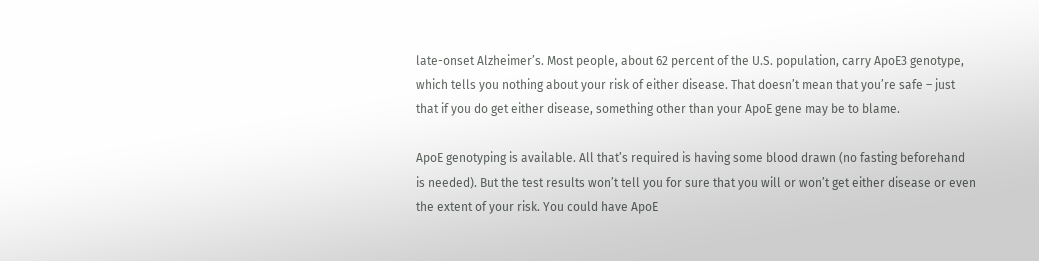late-onset Alzheimer’s. Most people, about 62 percent of the U.S. population, carry ApoE3 genotype, which tells you nothing about your risk of either disease. That doesn’t mean that you’re safe – just that if you do get either disease, something other than your ApoE gene may be to blame.

ApoE genotyping is available. All that’s required is having some blood drawn (no fasting beforehand is needed). But the test results won’t tell you for sure that you will or won’t get either disease or even the extent of your risk. You could have ApoE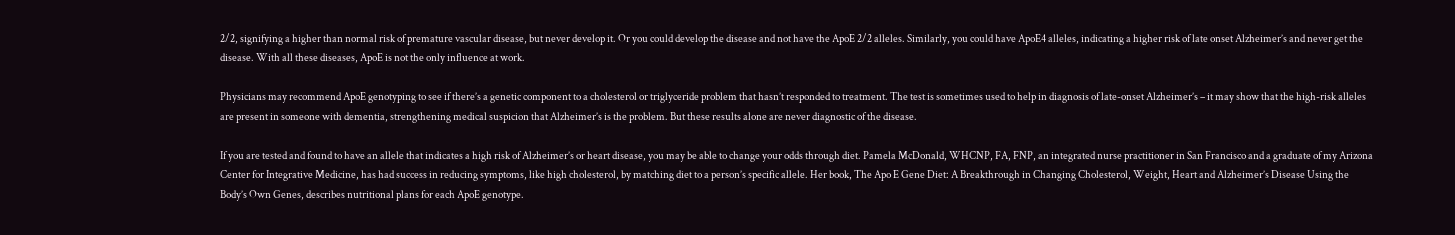2/2, signifying a higher than normal risk of premature vascular disease, but never develop it. Or you could develop the disease and not have the ApoE 2/2 alleles. Similarly, you could have ApoE4 alleles, indicating a higher risk of late onset Alzheimer’s and never get the disease. With all these diseases, ApoE is not the only influence at work.

Physicians may recommend ApoE genotyping to see if there’s a genetic component to a cholesterol or triglyceride problem that hasn’t responded to treatment. The test is sometimes used to help in diagnosis of late-onset Alzheimer’s – it may show that the high-risk alleles are present in someone with dementia, strengthening medical suspicion that Alzheimer’s is the problem. But these results alone are never diagnostic of the disease.

If you are tested and found to have an allele that indicates a high risk of Alzheimer’s or heart disease, you may be able to change your odds through diet. Pamela McDonald, WHCNP, FA, FNP, an integrated nurse practitioner in San Francisco and a graduate of my Arizona Center for Integrative Medicine, has had success in reducing symptoms, like high cholesterol, by matching diet to a person’s specific allele. Her book, The Apo E Gene Diet: A Breakthrough in Changing Cholesterol, Weight, Heart and Alzheimer’s Disease Using the Body’s Own Genes, describes nutritional plans for each ApoE genotype.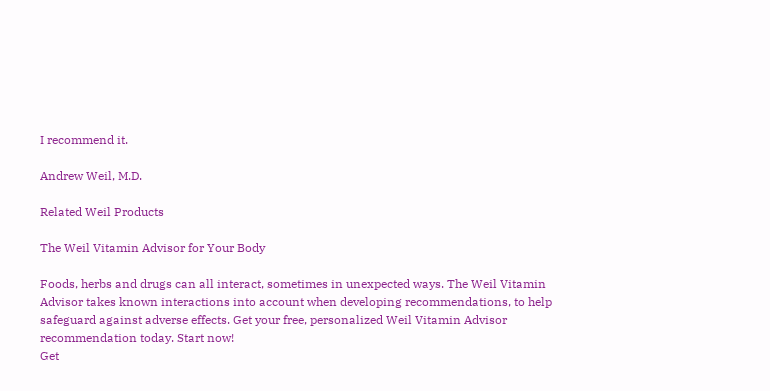I recommend it.

Andrew Weil, M.D.

Related Weil Products

The Weil Vitamin Advisor for Your Body

Foods, herbs and drugs can all interact, sometimes in unexpected ways. The Weil Vitamin Advisor takes known interactions into account when developing recommendations, to help safeguard against adverse effects. Get your free, personalized Weil Vitamin Advisor recommendation today. Start now!
Get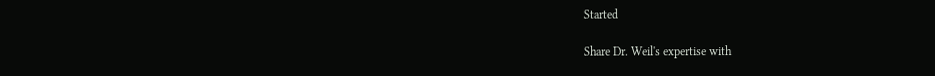Started

Share Dr. Weil's expertise with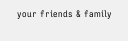your friends & family